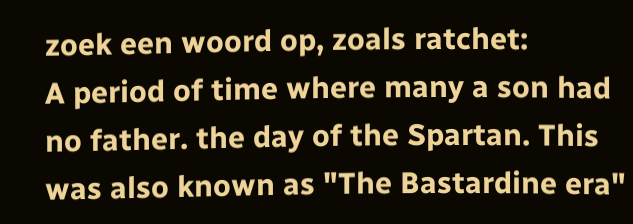zoek een woord op, zoals ratchet:
A period of time where many a son had no father. the day of the Spartan. This was also known as "The Bastardine era"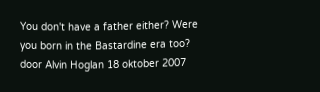You don't have a father either? Were you born in the Bastardine era too?
door Alvin Hoglan 18 oktober 2007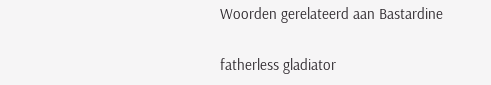Woorden gerelateerd aan Bastardine

fatherless gladiator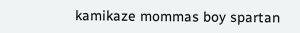kamikaze mommas boy spartan